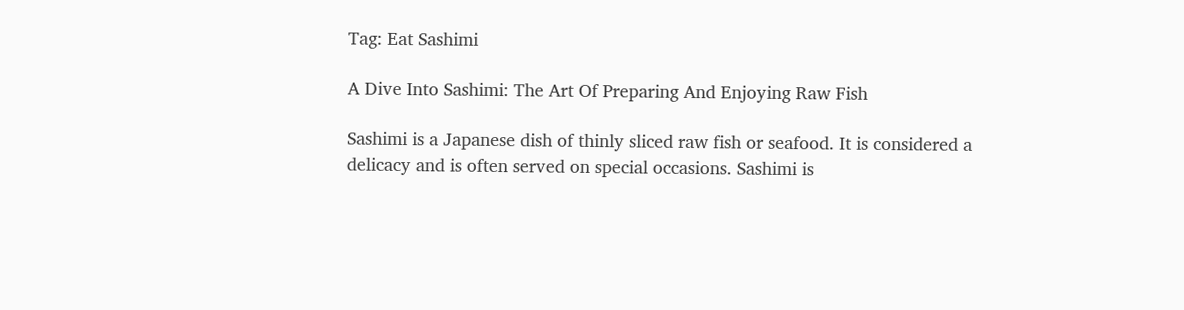Tag: Eat Sashimi

A Dive Into Sashimi: The Art Of Preparing And Enjoying Raw Fish

Sashimi is a Japanese dish of thinly sliced raw fish or seafood. It is considered a delicacy and is often served on special occasions. Sashimi is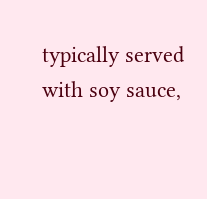typically served with soy sauce,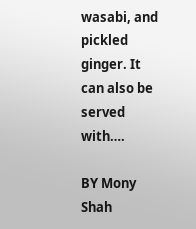wasabi, and pickled ginger. It can also be served with….

BY Mony Shah